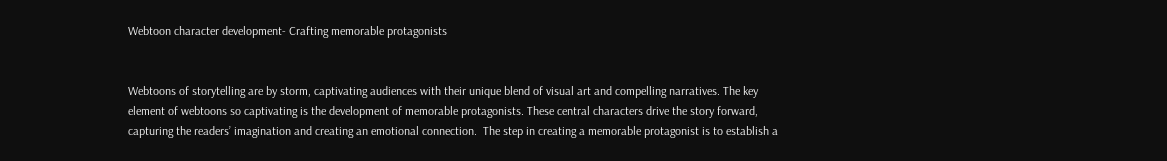Webtoon character development- Crafting memorable protagonists


Webtoons of storytelling are by storm, captivating audiences with their unique blend of visual art and compelling narratives. The key element of webtoons so captivating is the development of memorable protagonists. These central characters drive the story forward, capturing the readers’ imagination and creating an emotional connection.  The step in creating a memorable protagonist is to establish a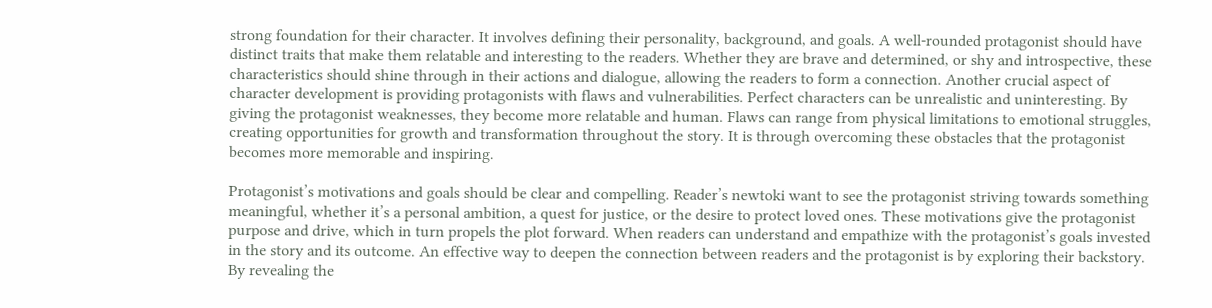strong foundation for their character. It involves defining their personality, background, and goals. A well-rounded protagonist should have distinct traits that make them relatable and interesting to the readers. Whether they are brave and determined, or shy and introspective, these characteristics should shine through in their actions and dialogue, allowing the readers to form a connection. Another crucial aspect of character development is providing protagonists with flaws and vulnerabilities. Perfect characters can be unrealistic and uninteresting. By giving the protagonist weaknesses, they become more relatable and human. Flaws can range from physical limitations to emotional struggles, creating opportunities for growth and transformation throughout the story. It is through overcoming these obstacles that the protagonist becomes more memorable and inspiring.

Protagonist’s motivations and goals should be clear and compelling. Reader’s newtoki want to see the protagonist striving towards something meaningful, whether it’s a personal ambition, a quest for justice, or the desire to protect loved ones. These motivations give the protagonist purpose and drive, which in turn propels the plot forward. When readers can understand and empathize with the protagonist’s goals invested in the story and its outcome. An effective way to deepen the connection between readers and the protagonist is by exploring their backstory. By revealing the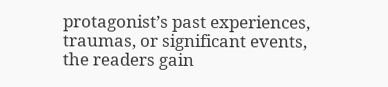protagonist’s past experiences, traumas, or significant events, the readers gain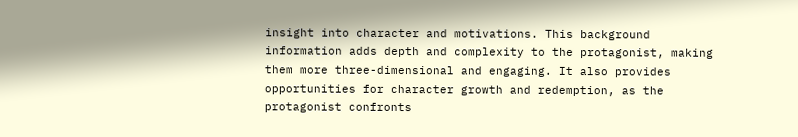insight into character and motivations. This background information adds depth and complexity to the protagonist, making them more three-dimensional and engaging. It also provides opportunities for character growth and redemption, as the protagonist confronts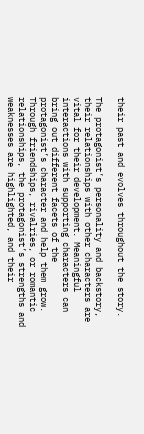their past and evolves throughout the story.

The protagonist’s personality and backstory, their relationships with other characters are vital for their development. Meaningful interactions with supporting characters can bring out different facets of the protagonist’s character and help them grow. Through friendships, rivalries, or romantic relationships, the protagonist’s strengths and weaknesses are highlighted, and their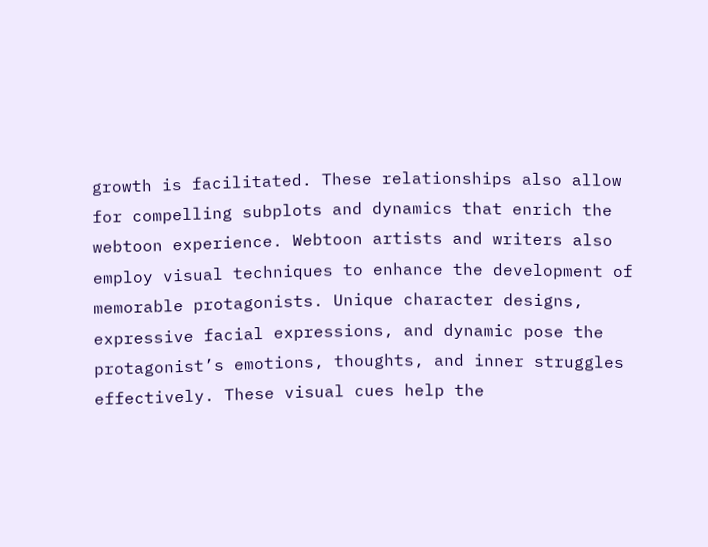growth is facilitated. These relationships also allow for compelling subplots and dynamics that enrich the webtoon experience. Webtoon artists and writers also employ visual techniques to enhance the development of memorable protagonists. Unique character designs, expressive facial expressions, and dynamic pose the protagonist’s emotions, thoughts, and inner struggles effectively. These visual cues help the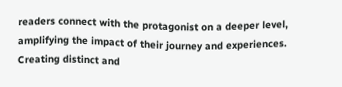readers connect with the protagonist on a deeper level, amplifying the impact of their journey and experiences. Creating distinct and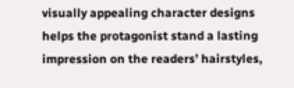visually appealing character designs helps the protagonist stand a lasting impression on the readers’ hairstyles,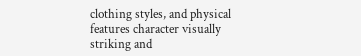clothing styles, and physical features character visually striking and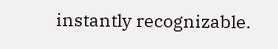instantly recognizable.